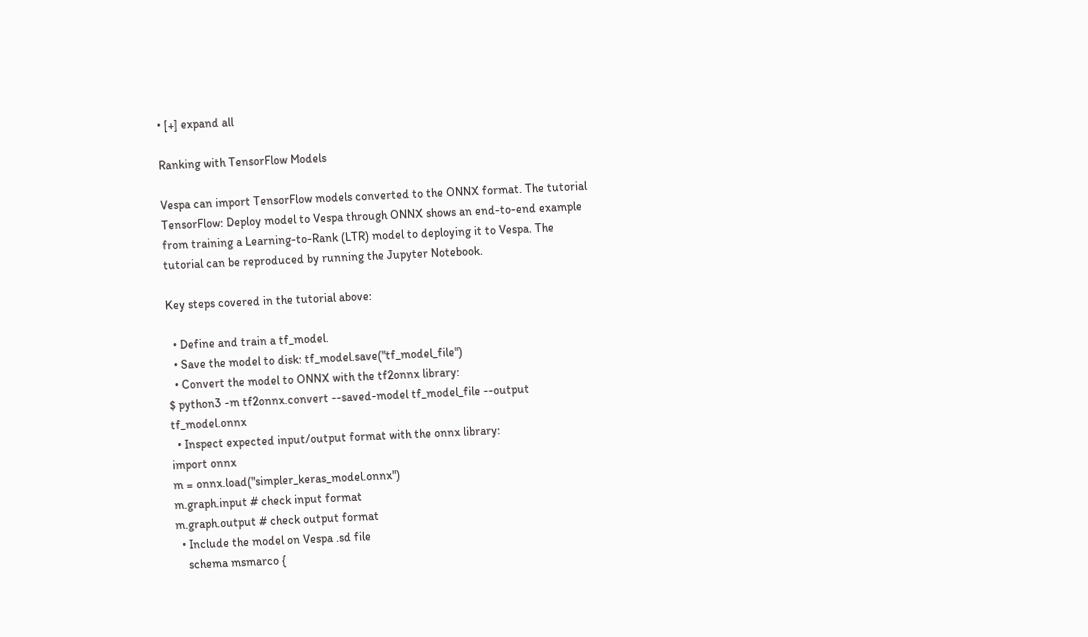• [+] expand all

Ranking with TensorFlow Models

Vespa can import TensorFlow models converted to the ONNX format. The tutorial TensorFlow: Deploy model to Vespa through ONNX shows an end-to-end example from training a Learning-to-Rank (LTR) model to deploying it to Vespa. The tutorial can be reproduced by running the Jupyter Notebook.

Key steps covered in the tutorial above:

  • Define and train a tf_model.
  • Save the model to disk: tf_model.save("tf_model_file")
  • Convert the model to ONNX with the tf2onnx library:
$ python3 -m tf2onnx.convert --saved-model tf_model_file --output tf_model.onnx
  • Inspect expected input/output format with the onnx library:
import onnx
m = onnx.load("simpler_keras_model.onnx")
m.graph.input # check input format
m.graph.output # check output format
  • Include the model on Vespa .sd file
    schema msmarco {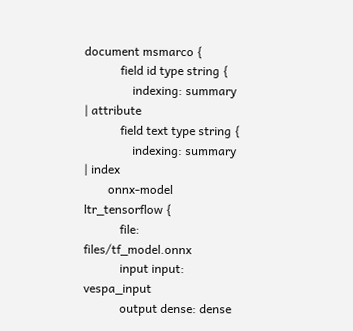document msmarco {
            field id type string {
                indexing: summary | attribute
            field text type string {
                indexing: summary | index
        onnx-model ltr_tensorflow {
            file: files/tf_model.onnx
            input input: vespa_input
            output dense: dense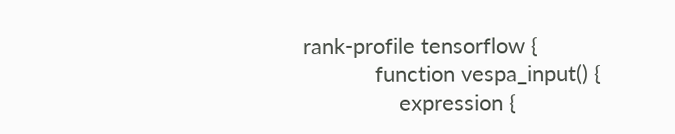rank-profile tensorflow {
            function vespa_input() {
                expression {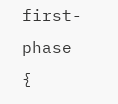first-phase {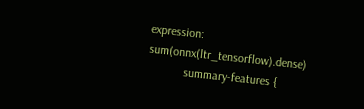expression: sum(onnx(ltr_tensorflow).dense)
            summary-features {